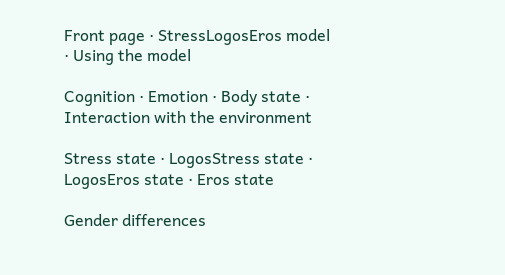Front page · StressLogosEros model · Using the model

Cognition · Emotion · Body state · Interaction with the environment

Stress state · LogosStress state · LogosEros state · Eros state

Gender differences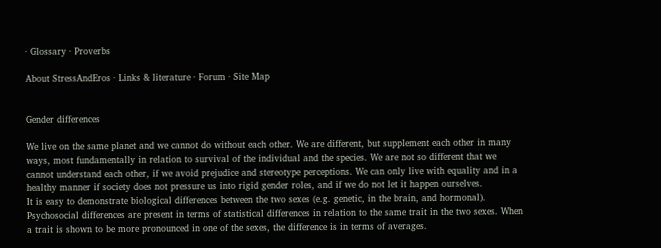· Glossary · Proverbs

About StressAndEros · Links & literature · Forum · Site Map


Gender differences

We live on the same planet and we cannot do without each other. We are different, but supplement each other in many ways, most fundamentally in relation to survival of the individual and the species. We are not so different that we cannot understand each other, if we avoid prejudice and stereotype perceptions. We can only live with equality and in a healthy manner if society does not pressure us into rigid gender roles, and if we do not let it happen ourselves.
It is easy to demonstrate biological differences between the two sexes (e.g. genetic, in the brain, and hormonal).
Psychosocial differences are present in terms of statistical differences in relation to the same trait in the two sexes. When a trait is shown to be more pronounced in one of the sexes, the difference is in terms of averages.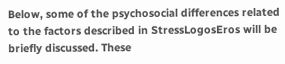Below, some of the psychosocial differences related to the factors described in StressLogosEros will be briefly discussed. These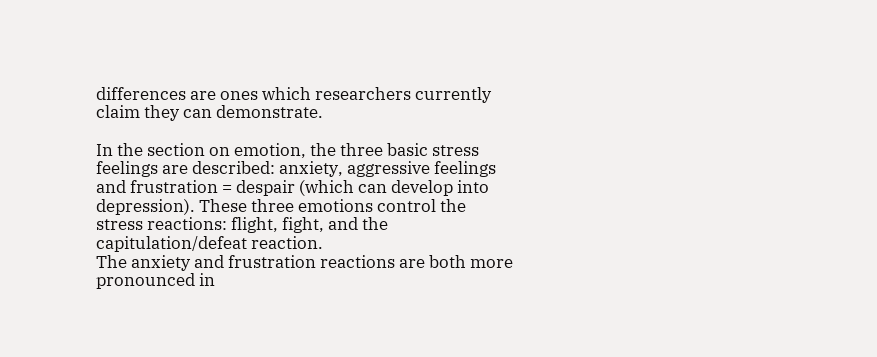differences are ones which researchers currently claim they can demonstrate.

In the section on emotion, the three basic stress feelings are described: anxiety, aggressive feelings and frustration = despair (which can develop into depression). These three emotions control the stress reactions: flight, fight, and the capitulation/defeat reaction.
The anxiety and frustration reactions are both more pronounced in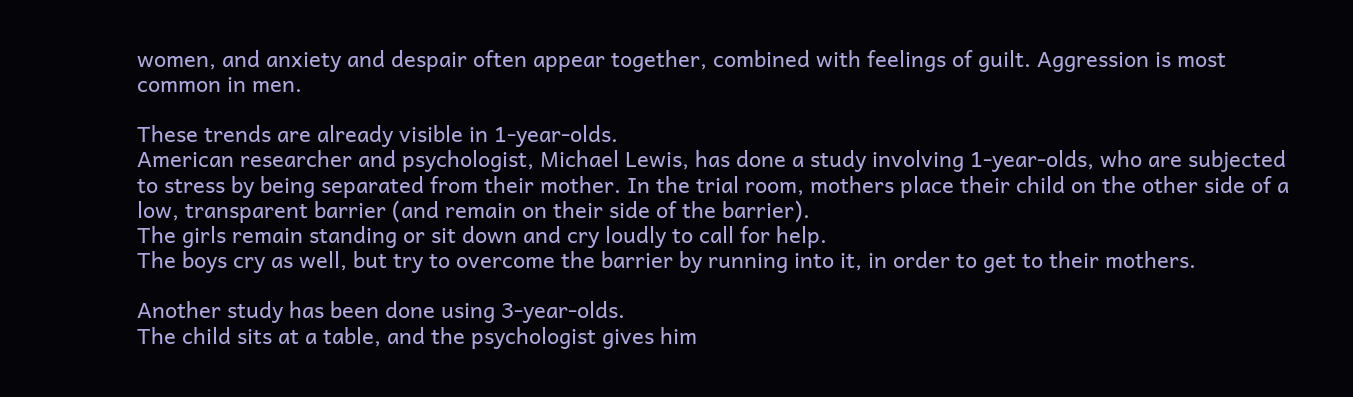women, and anxiety and despair often appear together, combined with feelings of guilt. Aggression is most common in men.

These trends are already visible in 1-year-olds.
American researcher and psychologist, Michael Lewis, has done a study involving 1-year-olds, who are subjected to stress by being separated from their mother. In the trial room, mothers place their child on the other side of a low, transparent barrier (and remain on their side of the barrier).
The girls remain standing or sit down and cry loudly to call for help.
The boys cry as well, but try to overcome the barrier by running into it, in order to get to their mothers.

Another study has been done using 3-year-olds.
The child sits at a table, and the psychologist gives him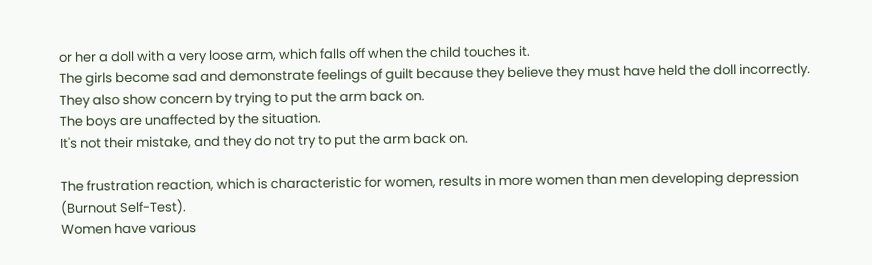or her a doll with a very loose arm, which falls off when the child touches it.
The girls become sad and demonstrate feelings of guilt because they believe they must have held the doll incorrectly.
They also show concern by trying to put the arm back on.
The boys are unaffected by the situation.
It's not their mistake, and they do not try to put the arm back on.

The frustration reaction, which is characteristic for women, results in more women than men developing depression (Burnout Self-Test).
Women have various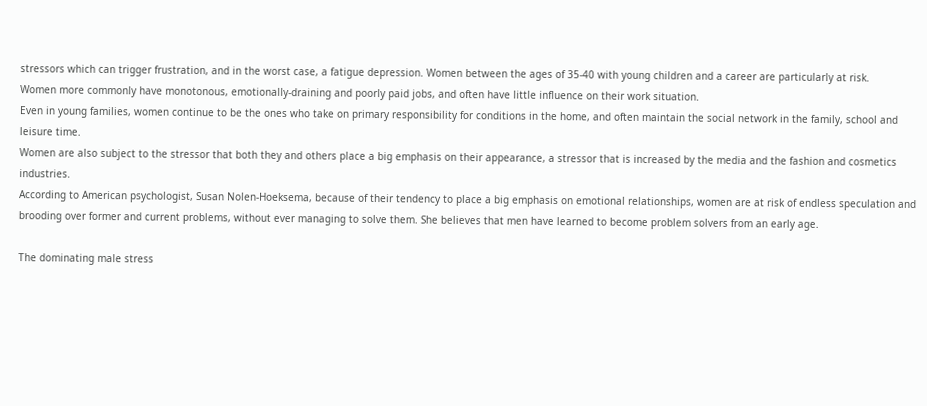stressors which can trigger frustration, and in the worst case, a fatigue depression. Women between the ages of 35-40 with young children and a career are particularly at risk.
Women more commonly have monotonous, emotionally-draining and poorly paid jobs, and often have little influence on their work situation.
Even in young families, women continue to be the ones who take on primary responsibility for conditions in the home, and often maintain the social network in the family, school and leisure time.
Women are also subject to the stressor that both they and others place a big emphasis on their appearance, a stressor that is increased by the media and the fashion and cosmetics industries.
According to American psychologist, Susan Nolen-Hoeksema, because of their tendency to place a big emphasis on emotional relationships, women are at risk of endless speculation and brooding over former and current problems, without ever managing to solve them. She believes that men have learned to become problem solvers from an early age.

The dominating male stress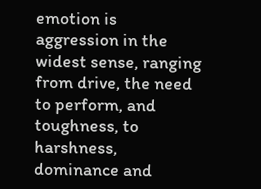emotion is aggression in the widest sense, ranging from drive, the need to perform, and toughness, to harshness, dominance and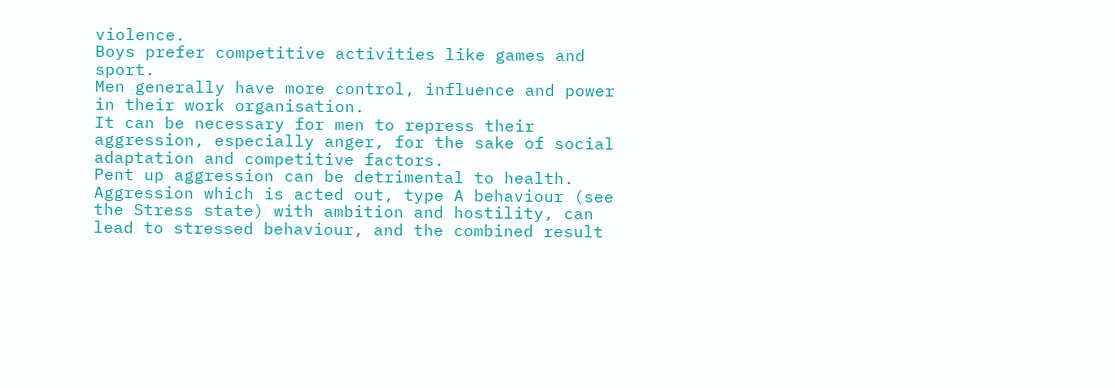violence.
Boys prefer competitive activities like games and sport.
Men generally have more control, influence and power in their work organisation.
It can be necessary for men to repress their aggression, especially anger, for the sake of social adaptation and competitive factors.
Pent up aggression can be detrimental to health.
Aggression which is acted out, type A behaviour (see the Stress state) with ambition and hostility, can lead to stressed behaviour, and the combined result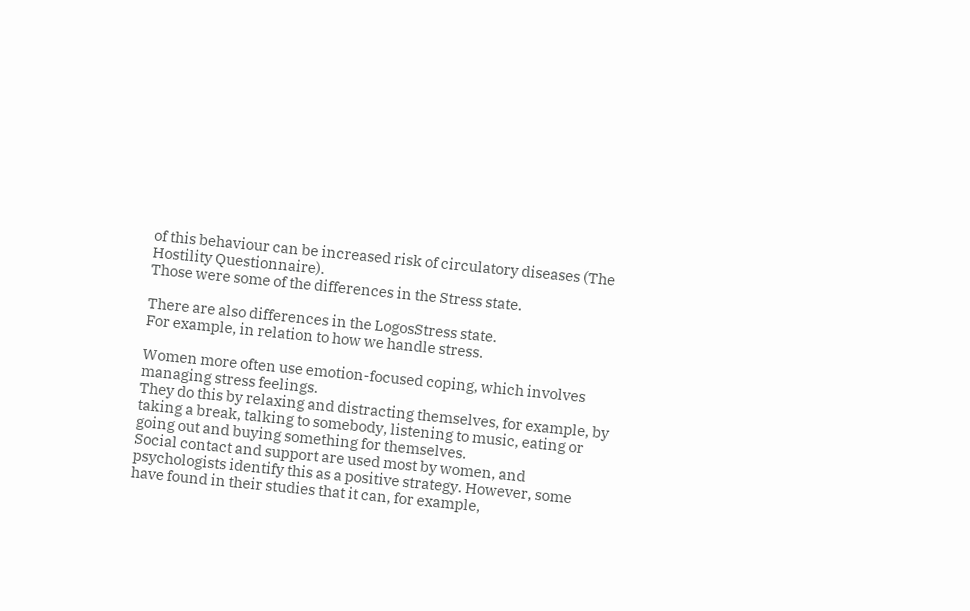of this behaviour can be increased risk of circulatory diseases (The Hostility Questionnaire).
Those were some of the differences in the Stress state.

There are also differences in the LogosStress state.
For example, in relation to how we handle stress.

Women more often use emotion-focused coping, which involves managing stress feelings.
They do this by relaxing and distracting themselves, for example, by taking a break, talking to somebody, listening to music, eating or going out and buying something for themselves.
Social contact and support are used most by women, and psychologists identify this as a positive strategy. However, some have found in their studies that it can, for example,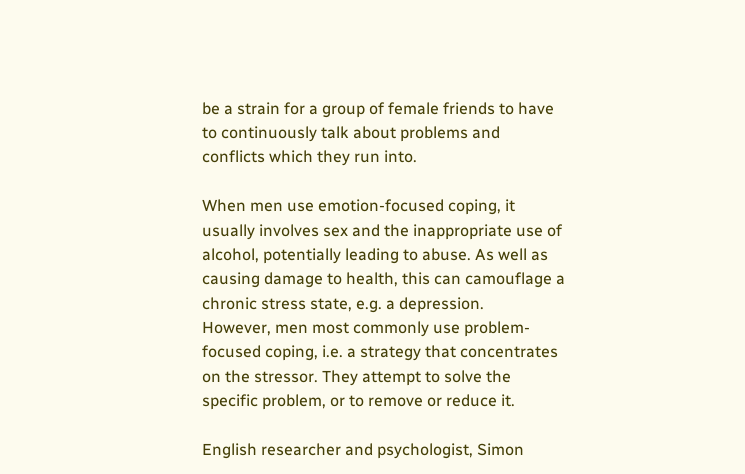be a strain for a group of female friends to have to continuously talk about problems and conflicts which they run into.

When men use emotion-focused coping, it usually involves sex and the inappropriate use of alcohol, potentially leading to abuse. As well as causing damage to health, this can camouflage a chronic stress state, e.g. a depression.
However, men most commonly use problem-focused coping, i.e. a strategy that concentrates on the stressor. They attempt to solve the specific problem, or to remove or reduce it.

English researcher and psychologist, Simon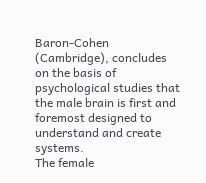Baron-Cohen (Cambridge), concludes on the basis of psychological studies that the male brain is first and foremost designed to understand and create systems.
The female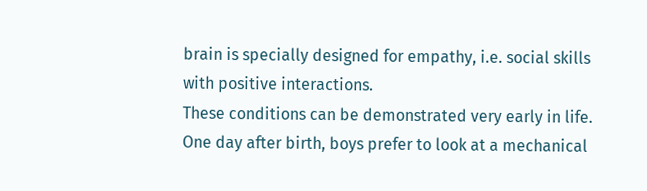brain is specially designed for empathy, i.e. social skills with positive interactions.
These conditions can be demonstrated very early in life.
One day after birth, boys prefer to look at a mechanical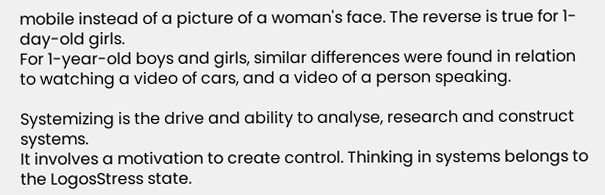mobile instead of a picture of a woman's face. The reverse is true for 1-day-old girls.
For 1-year-old boys and girls, similar differences were found in relation to watching a video of cars, and a video of a person speaking.

Systemizing is the drive and ability to analyse, research and construct systems.
It involves a motivation to create control. Thinking in systems belongs to the LogosStress state.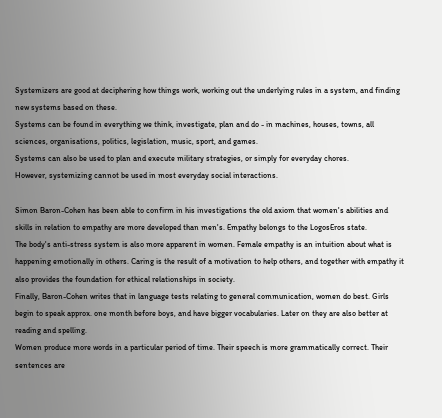Systemizers are good at deciphering how things work, working out the underlying rules in a system, and finding new systems based on these.
Systems can be found in everything we think, investigate, plan and do - in machines, houses, towns, all sciences, organisations, politics, legislation, music, sport, and games.
Systems can also be used to plan and execute military strategies, or simply for everyday chores.
However, systemizing cannot be used in most everyday social interactions.

Simon Baron-Cohen has been able to confirm in his investigations the old axiom that women's abilities and skills in relation to empathy are more developed than men's. Empathy belongs to the LogosEros state.
The body's anti-stress system is also more apparent in women. Female empathy is an intuition about what is happening emotionally in others. Caring is the result of a motivation to help others, and together with empathy it also provides the foundation for ethical relationships in society.
Finally, Baron-Cohen writes that in language tests relating to general communication, women do best. Girls begin to speak approx. one month before boys, and have bigger vocabularies. Later on they are also better at reading and spelling.
Women produce more words in a particular period of time. Their speech is more grammatically correct. Their sentences are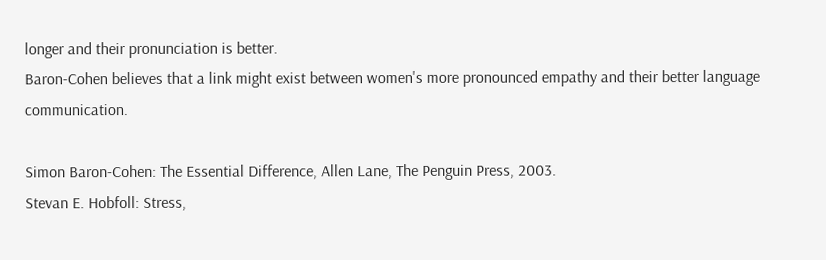longer and their pronunciation is better.
Baron-Cohen believes that a link might exist between women's more pronounced empathy and their better language communication.

Simon Baron-Cohen: The Essential Difference, Allen Lane, The Penguin Press, 2003.
Stevan E. Hobfoll: Stress,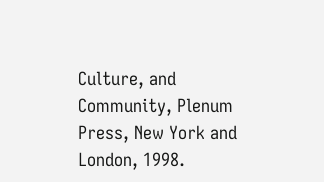Culture, and Community, Plenum Press, New York and London, 1998.